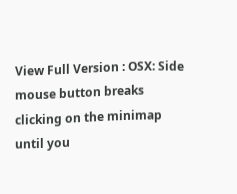View Full Version : OSX: Side mouse button breaks clicking on the minimap until you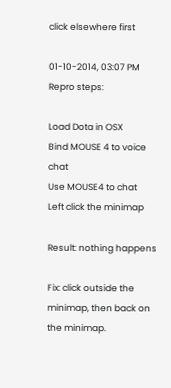click elsewhere first

01-10-2014, 03:07 PM
Repro steps:

Load Dota in OSX
Bind MOUSE 4 to voice chat
Use MOUSE4 to chat
Left click the minimap

Result: nothing happens

Fix: click outside the minimap, then back on the minimap.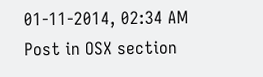01-11-2014, 02:34 AM
Post in OSX section